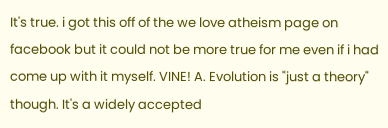It's true. i got this off of the we love atheism page on facebook but it could not be more true for me even if i had come up with it myself. VINE! A. Evolution is "just a theory" though. It's a widely accepted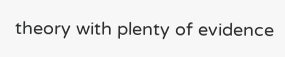theory with plenty of evidence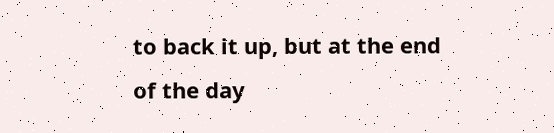to back it up, but at the end of the day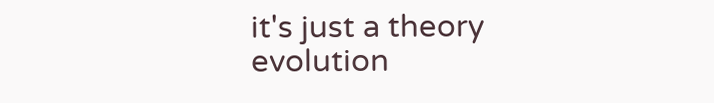it's just a theory evolution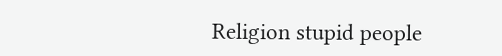Religion stupid people